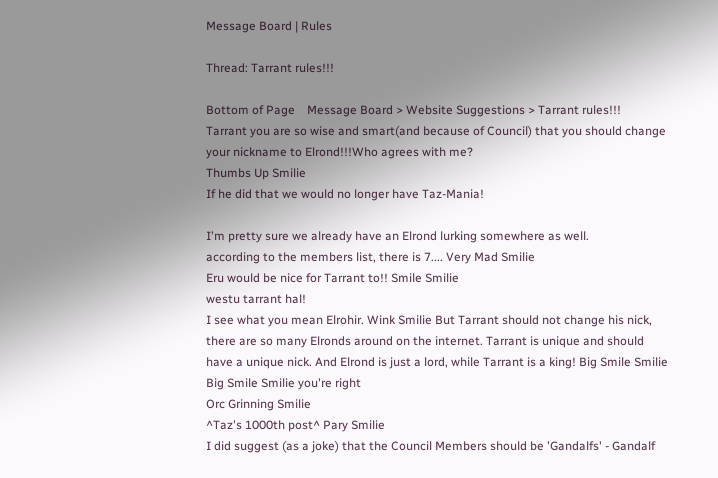Message Board | Rules

Thread: Tarrant rules!!!

Bottom of Page    Message Board > Website Suggestions > Tarrant rules!!!
Tarrant you are so wise and smart(and because of Council) that you should change your nickname to Elrond!!!Who agrees with me?
Thumbs Up Smilie
If he did that we would no longer have Taz-Mania!

I'm pretty sure we already have an Elrond lurking somewhere as well.
according to the members list, there is 7.... Very Mad Smilie
Eru would be nice for Tarrant to!! Smile Smilie
westu tarrant hal!
I see what you mean Elrohir. Wink Smilie But Tarrant should not change his nick, there are so many Elronds around on the internet. Tarrant is unique and should have a unique nick. And Elrond is just a lord, while Tarrant is a king! Big Smile Smilie
Big Smile Smilie you're right
Orc Grinning Smilie
^Taz's 1000th post^ Pary Smilie
I did suggest (as a joke) that the Council Members should be 'Gandalfs' - Gandalf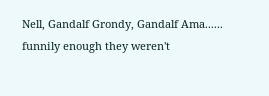Nell, Gandalf Grondy, Gandalf Ama...... funnily enough they weren't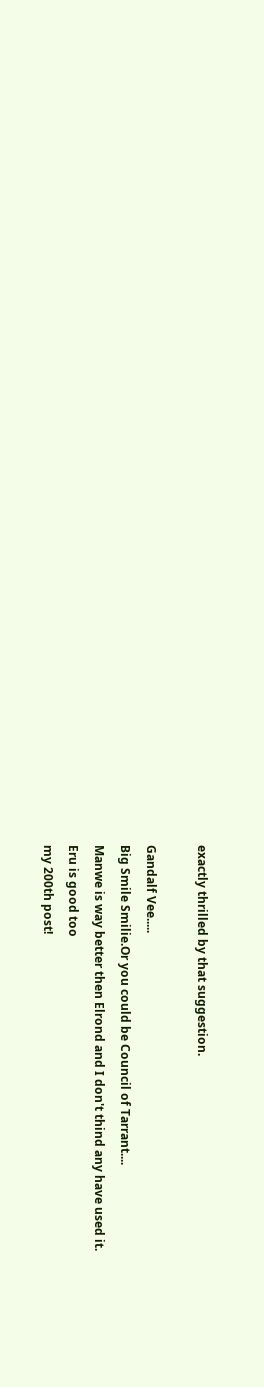exactly thrilled by that suggestion.

Gandalf Vee.....
Big Smile Smilie.Or you could be Council of Tarrant....
Manwe is way better then Elrond and I don't thind any have used it.
Eru is good too
my 200th post!